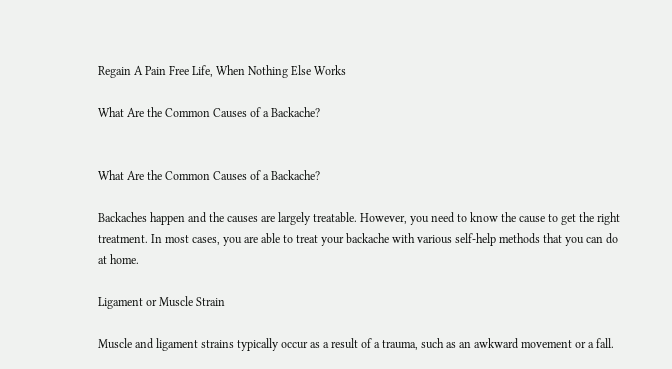Regain A Pain Free Life, When Nothing Else Works

What Are the Common Causes of a Backache?


What Are the Common Causes of a Backache?

Backaches happen and the causes are largely treatable. However, you need to know the cause to get the right treatment. In most cases, you are able to treat your backache with various self-help methods that you can do at home.

Ligament or Muscle Strain

Muscle and ligament strains typically occur as a result of a trauma, such as an awkward movement or a fall.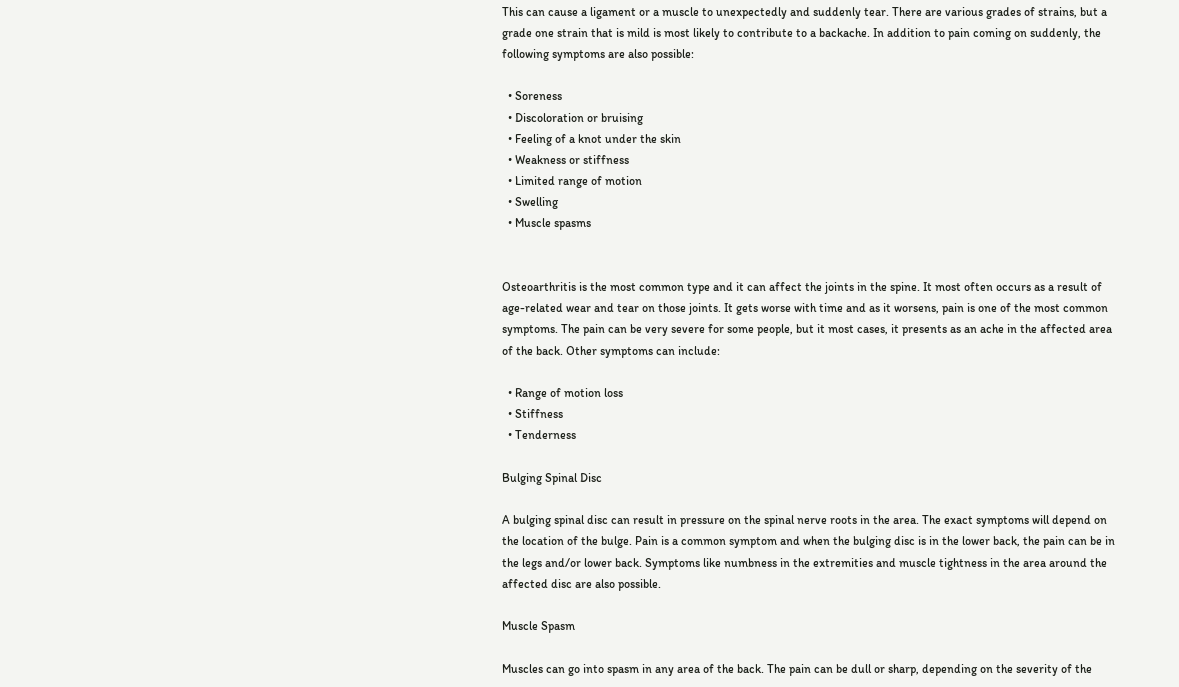This can cause a ligament or a muscle to unexpectedly and suddenly tear. There are various grades of strains, but a grade one strain that is mild is most likely to contribute to a backache. In addition to pain coming on suddenly, the following symptoms are also possible:

  • Soreness
  • Discoloration or bruising
  • Feeling of a knot under the skin
  • Weakness or stiffness
  • Limited range of motion
  • Swelling
  • Muscle spasms


Osteoarthritis is the most common type and it can affect the joints in the spine. It most often occurs as a result of age-related wear and tear on those joints. It gets worse with time and as it worsens, pain is one of the most common symptoms. The pain can be very severe for some people, but it most cases, it presents as an ache in the affected area of the back. Other symptoms can include:

  • Range of motion loss
  • Stiffness
  • Tenderness

Bulging Spinal Disc

A bulging spinal disc can result in pressure on the spinal nerve roots in the area. The exact symptoms will depend on the location of the bulge. Pain is a common symptom and when the bulging disc is in the lower back, the pain can be in the legs and/or lower back. Symptoms like numbness in the extremities and muscle tightness in the area around the affected disc are also possible.

Muscle Spasm

Muscles can go into spasm in any area of the back. The pain can be dull or sharp, depending on the severity of the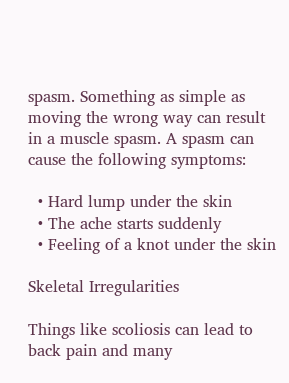spasm. Something as simple as moving the wrong way can result in a muscle spasm. A spasm can cause the following symptoms:

  • Hard lump under the skin
  • The ache starts suddenly
  • Feeling of a knot under the skin

Skeletal Irregularities

Things like scoliosis can lead to back pain and many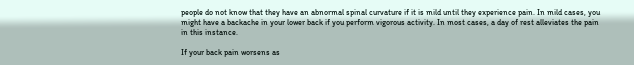people do not know that they have an abnormal spinal curvature if it is mild until they experience pain. In mild cases, you might have a backache in your lower back if you perform vigorous activity. In most cases, a day of rest alleviates the pain in this instance.

If your back pain worsens as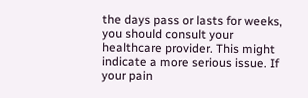the days pass or lasts for weeks, you should consult your healthcare provider. This might indicate a more serious issue. If your pain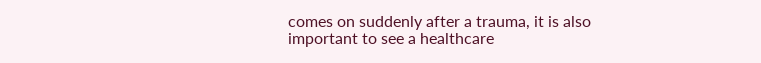comes on suddenly after a trauma, it is also important to see a healthcare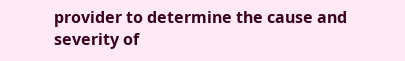provider to determine the cause and severity of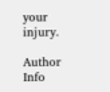your injury.

Author Info